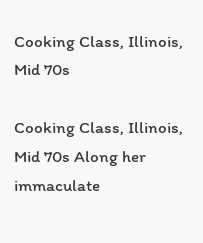Cooking Class, Illinois, Mid 70s

Cooking Class, Illinois, Mid 70s Along her immaculate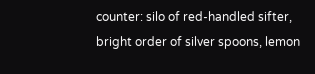counter: silo of red-handled sifter, bright order of silver spoons, lemon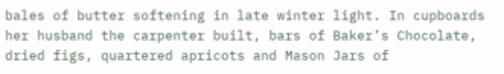bales of butter softening in late winter light. In cupboards her husband the carpenter built, bars of Baker’s Chocolate, dried figs, quartered apricots and Mason Jars of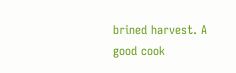brined harvest. A good cook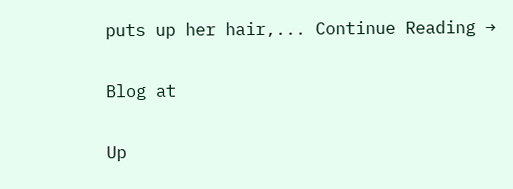puts up her hair,... Continue Reading →

Blog at

Up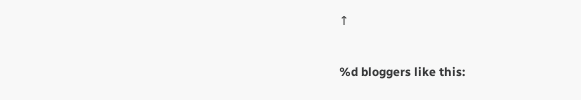↑

%d bloggers like this: